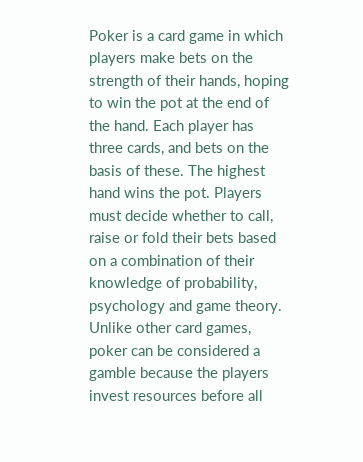Poker is a card game in which players make bets on the strength of their hands, hoping to win the pot at the end of the hand. Each player has three cards, and bets on the basis of these. The highest hand wins the pot. Players must decide whether to call, raise or fold their bets based on a combination of their knowledge of probability, psychology and game theory. Unlike other card games, poker can be considered a gamble because the players invest resources before all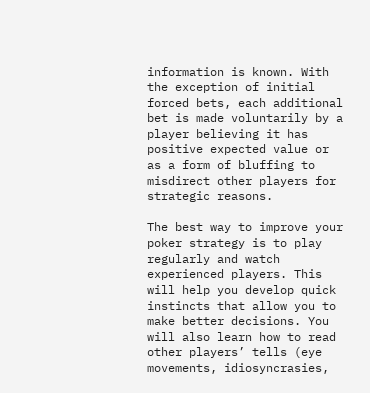information is known. With the exception of initial forced bets, each additional bet is made voluntarily by a player believing it has positive expected value or as a form of bluffing to misdirect other players for strategic reasons.

The best way to improve your poker strategy is to play regularly and watch experienced players. This will help you develop quick instincts that allow you to make better decisions. You will also learn how to read other players’ tells (eye movements, idiosyncrasies,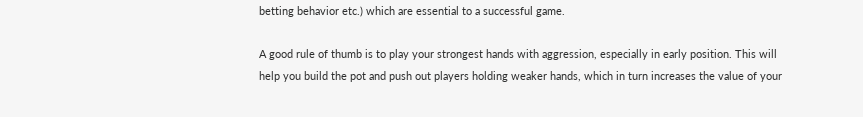betting behavior etc.) which are essential to a successful game.

A good rule of thumb is to play your strongest hands with aggression, especially in early position. This will help you build the pot and push out players holding weaker hands, which in turn increases the value of your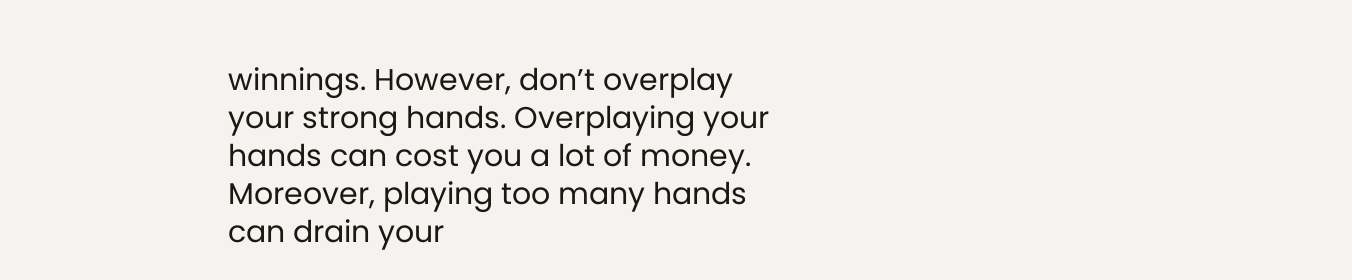winnings. However, don’t overplay your strong hands. Overplaying your hands can cost you a lot of money. Moreover, playing too many hands can drain your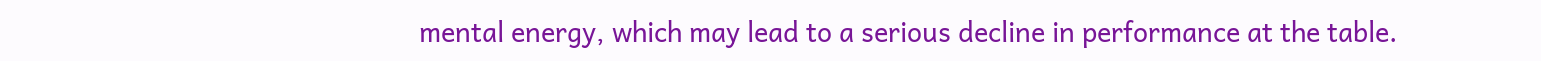mental energy, which may lead to a serious decline in performance at the table.